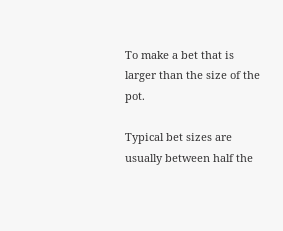To make a bet that is larger than the size of the pot.

Typical bet sizes are usually between half the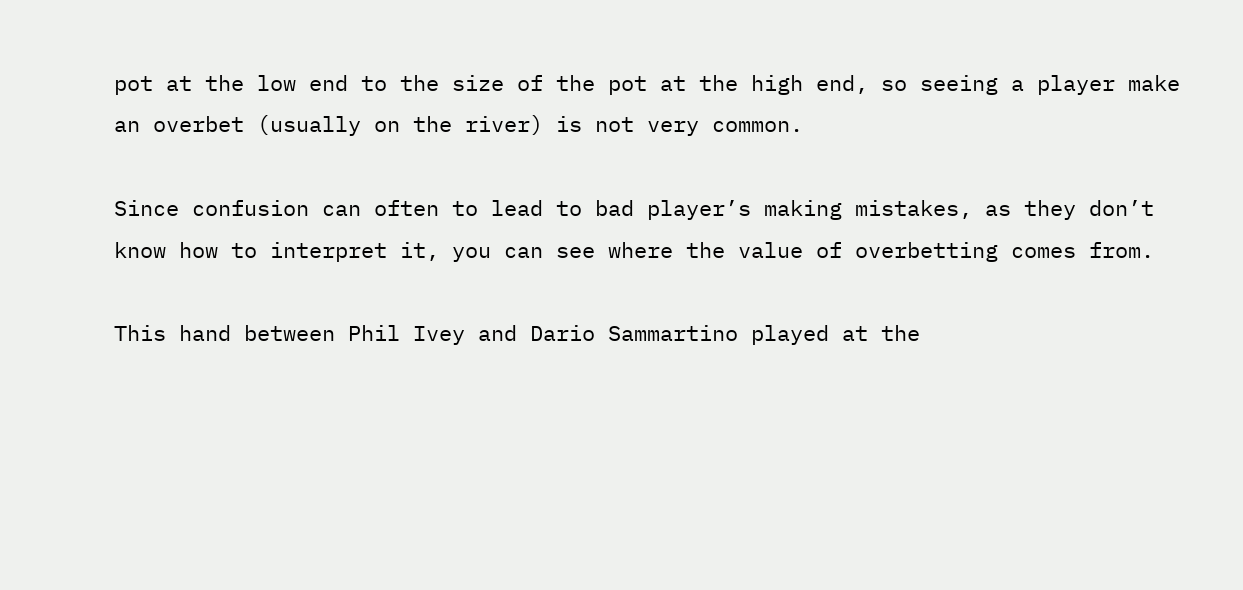pot at the low end to the size of the pot at the high end, so seeing a player make an overbet (usually on the river) is not very common.

Since confusion can often to lead to bad player’s making mistakes, as they don’t know how to interpret it, you can see where the value of overbetting comes from.

This hand between Phil Ivey and Dario Sammartino played at the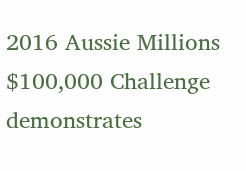2016 Aussie Millions $100,000 Challenge demonstrates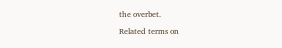the overbet.

Related terms on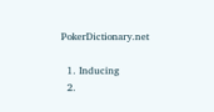PokerDictionary.net

  1. Inducing
  2.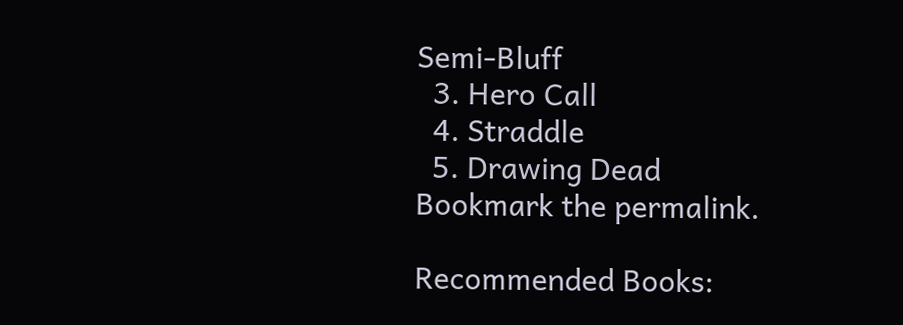Semi-Bluff
  3. Hero Call
  4. Straddle
  5. Drawing Dead
Bookmark the permalink.

Recommended Books: